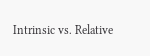Intrinsic vs. Relative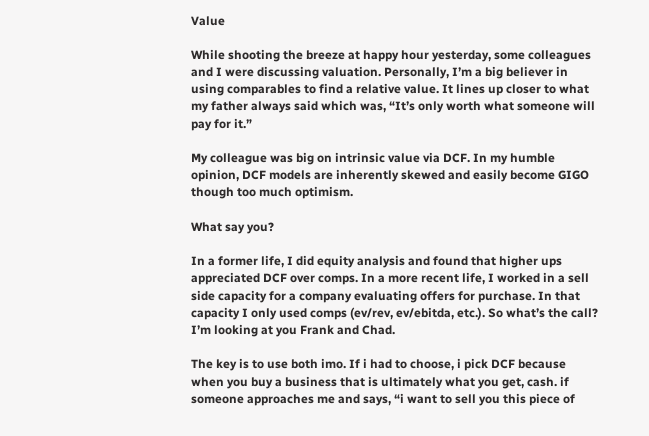Value

While shooting the breeze at happy hour yesterday, some colleagues and I were discussing valuation. Personally, I’m a big believer in using comparables to find a relative value. It lines up closer to what my father always said which was, “It’s only worth what someone will pay for it.”

My colleague was big on intrinsic value via DCF. In my humble opinion, DCF models are inherently skewed and easily become GIGO though too much optimism.

What say you?

In a former life, I did equity analysis and found that higher ups appreciated DCF over comps. In a more recent life, I worked in a sell side capacity for a company evaluating offers for purchase. In that capacity I only used comps (ev/rev, ev/ebitda, etc.). So what’s the call? I’m looking at you Frank and Chad.

The key is to use both imo. If i had to choose, i pick DCF because when you buy a business that is ultimately what you get, cash. if someone approaches me and says, “i want to sell you this piece of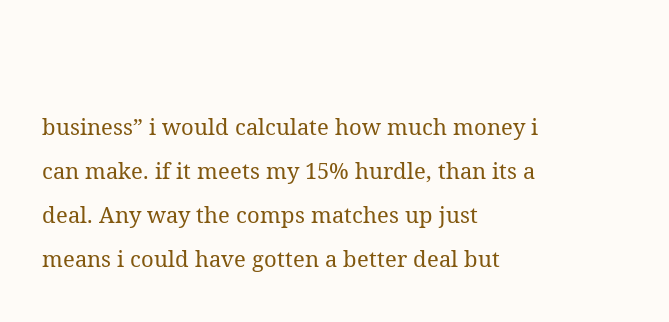business” i would calculate how much money i can make. if it meets my 15% hurdle, than its a deal. Any way the comps matches up just means i could have gotten a better deal but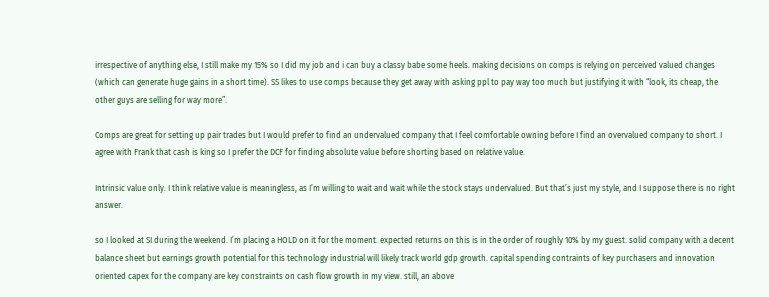irrespective of anything else, I still make my 15% so I did my job and i can buy a classy babe some heels. making decisions on comps is relying on perceived valued changes (which can generate huge gains in a short time). SS likes to use comps because they get away with asking ppl to pay way too much but justifying it with “look, its cheap, the other guys are selling for way more”.

Comps are great for setting up pair trades but I would prefer to find an undervalued company that I feel comfortable owning before I find an overvalued company to short. I agree with Frank that cash is king so I prefer the DCF for finding absolute value before shorting based on relative value.

Intrinsic value only. I think relative value is meaningless, as I’m willing to wait and wait while the stock stays undervalued. But that’s just my style, and I suppose there is no right answer.

so I looked at SI during the weekend. I’m placing a HOLD on it for the moment. expected returns on this is in the order of roughly 10% by my guest. solid company with a decent balance sheet but earnings growth potential for this technology industrial will likely track world gdp growth. capital spending contraints of key purchasers and innovation oriented capex for the company are key constraints on cash flow growth in my view. still, an above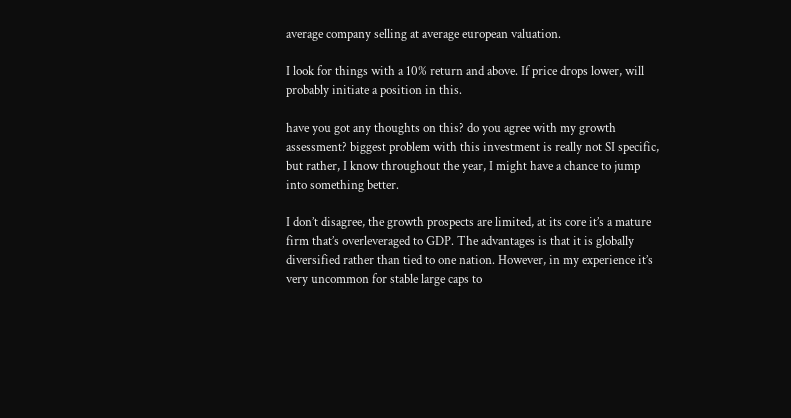average company selling at average european valuation.

I look for things with a 10% return and above. If price drops lower, will probably initiate a position in this.

have you got any thoughts on this? do you agree with my growth assessment? biggest problem with this investment is really not SI specific, but rather, I know throughout the year, I might have a chance to jump into something better.

I don’t disagree, the growth prospects are limited, at its core it’s a mature firm that’s overleveraged to GDP. The advantages is that it is globally diversified rather than tied to one nation. However, in my experience it’s very uncommon for stable large caps to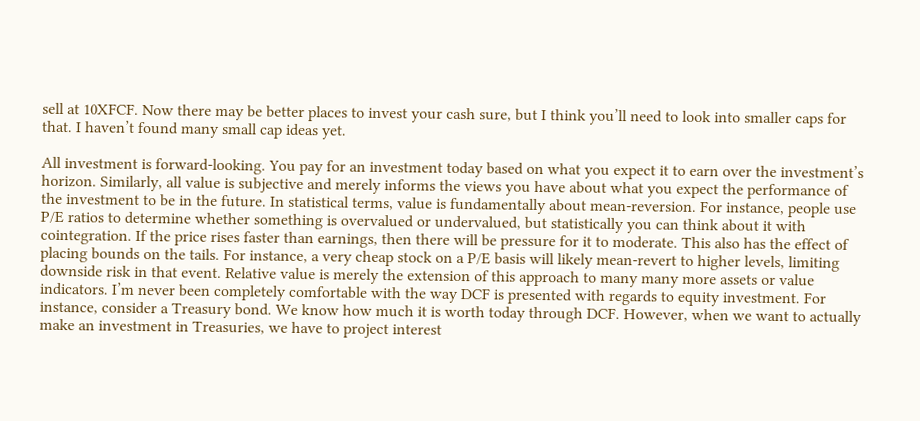sell at 10XFCF. Now there may be better places to invest your cash sure, but I think you’ll need to look into smaller caps for that. I haven’t found many small cap ideas yet.

All investment is forward-looking. You pay for an investment today based on what you expect it to earn over the investment’s horizon. Similarly, all value is subjective and merely informs the views you have about what you expect the performance of the investment to be in the future. In statistical terms, value is fundamentally about mean-reversion. For instance, people use P/E ratios to determine whether something is overvalued or undervalued, but statistically you can think about it with cointegration. If the price rises faster than earnings, then there will be pressure for it to moderate. This also has the effect of placing bounds on the tails. For instance, a very cheap stock on a P/E basis will likely mean-revert to higher levels, limiting downside risk in that event. Relative value is merely the extension of this approach to many many more assets or value indicators. I’m never been completely comfortable with the way DCF is presented with regards to equity investment. For instance, consider a Treasury bond. We know how much it is worth today through DCF. However, when we want to actually make an investment in Treasuries, we have to project interest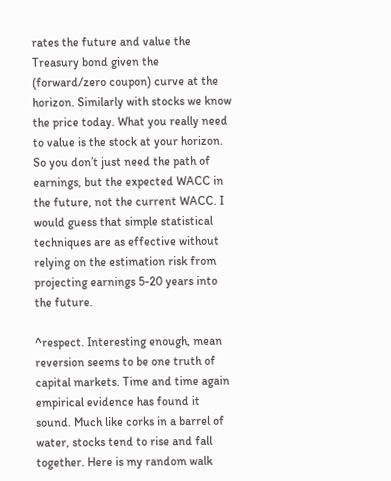rates the future and value the Treasury bond given the (forward/zero coupon) curve at the horizon. Similarly with stocks we know the price today. What you really need to value is the stock at your horizon. So you don’t just need the path of earnings, but the expected WACC in the future, not the current WACC. I would guess that simple statistical techniques are as effective without relying on the estimation risk from projecting earnings 5-20 years into the future.

^respect. Interesting enough, mean reversion seems to be one truth of capital markets. Time and time again empirical evidence has found it sound. Much like corks in a barrel of water, stocks tend to rise and fall together. Here is my random walk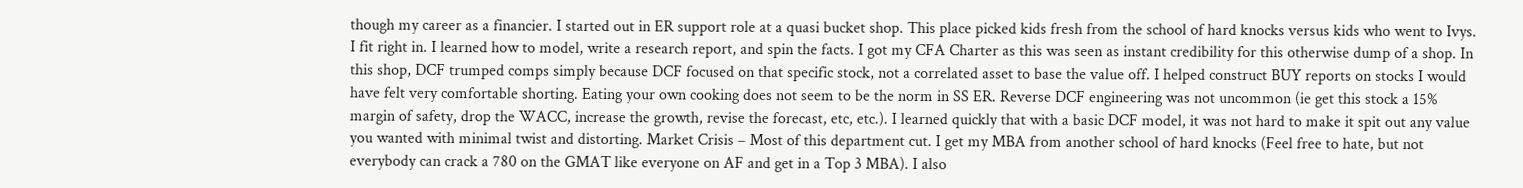though my career as a financier. I started out in ER support role at a quasi bucket shop. This place picked kids fresh from the school of hard knocks versus kids who went to Ivys. I fit right in. I learned how to model, write a research report, and spin the facts. I got my CFA Charter as this was seen as instant credibility for this otherwise dump of a shop. In this shop, DCF trumped comps simply because DCF focused on that specific stock, not a correlated asset to base the value off. I helped construct BUY reports on stocks I would have felt very comfortable shorting. Eating your own cooking does not seem to be the norm in SS ER. Reverse DCF engineering was not uncommon (ie get this stock a 15% margin of safety, drop the WACC, increase the growth, revise the forecast, etc, etc.). I learned quickly that with a basic DCF model, it was not hard to make it spit out any value you wanted with minimal twist and distorting. Market Crisis – Most of this department cut. I get my MBA from another school of hard knocks (Feel free to hate, but not everybody can crack a 780 on the GMAT like everyone on AF and get in a Top 3 MBA). I also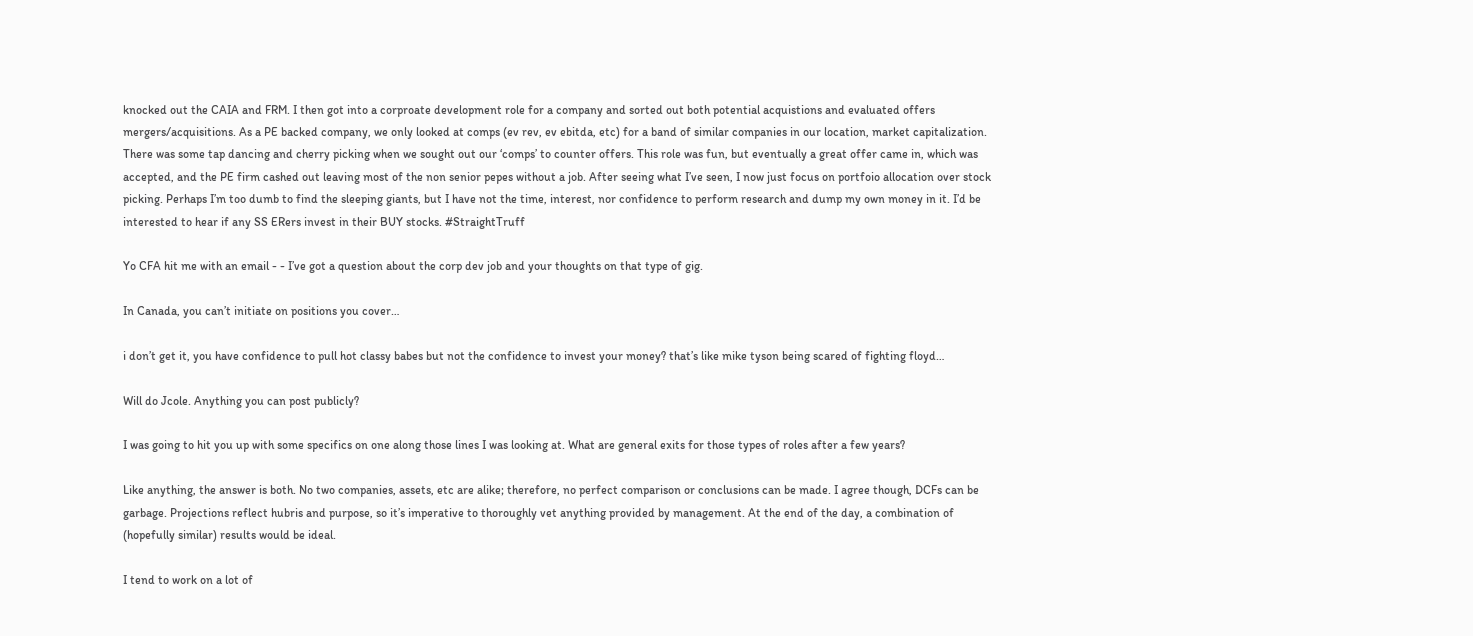knocked out the CAIA and FRM. I then got into a corproate development role for a company and sorted out both potential acquistions and evaluated offers mergers/acquisitions. As a PE backed company, we only looked at comps (ev rev, ev ebitda, etc) for a band of similar companies in our location, market capitalization. There was some tap dancing and cherry picking when we sought out our ‘comps’ to counter offers. This role was fun, but eventually a great offer came in, which was accepted, and the PE firm cashed out leaving most of the non senior pepes without a job. After seeing what I’ve seen, I now just focus on portfoio allocation over stock picking. Perhaps I’m too dumb to find the sleeping giants, but I have not the time, interest, nor confidence to perform research and dump my own money in it. I’d be interested to hear if any SS ERers invest in their BUY stocks. #StraightTruff

Yo CFA hit me with an email - - I’ve got a question about the corp dev job and your thoughts on that type of gig.

In Canada, you can’t initiate on positions you cover…

i don’t get it, you have confidence to pull hot classy babes but not the confidence to invest your money? that’s like mike tyson being scared of fighting floyd…

Will do Jcole. Anything you can post publicly?

I was going to hit you up with some specifics on one along those lines I was looking at. What are general exits for those types of roles after a few years?

Like anything, the answer is both. No two companies, assets, etc are alike; therefore, no perfect comparison or conclusions can be made. I agree though, DCFs can be garbage. Projections reflect hubris and purpose, so it’s imperative to thoroughly vet anything provided by management. At the end of the day, a combination of (hopefully similar) results would be ideal.

I tend to work on a lot of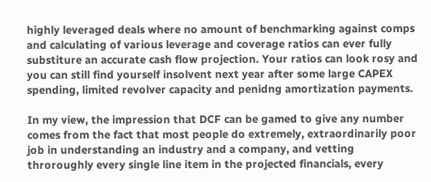highly leveraged deals where no amount of benchmarking against comps and calculating of various leverage and coverage ratios can ever fully substiture an accurate cash flow projection. Your ratios can look rosy and you can still find yourself insolvent next year after some large CAPEX spending, limited revolver capacity and penidng amortization payments.

In my view, the impression that DCF can be gamed to give any number comes from the fact that most people do extremely, extraordinarily poor job in understanding an industry and a company, and vetting throroughly every single line item in the projected financials, every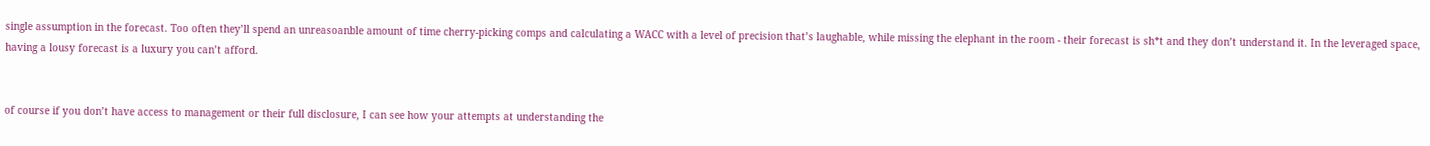single assumption in the forecast. Too often they’ll spend an unreasoanble amount of time cherry-picking comps and calculating a WACC with a level of precision that’s laughable, while missing the elephant in the room - their forecast is sh*t and they don’t understand it. In the leveraged space, having a lousy forecast is a luxury you can’t afford.


of course if you don’t have access to management or their full disclosure, I can see how your attempts at understanding the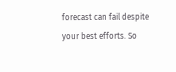forecast can fail despite your best efforts. So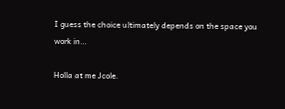I guess the choice ultimately depends on the space you work in…

Holla at me Jcole.